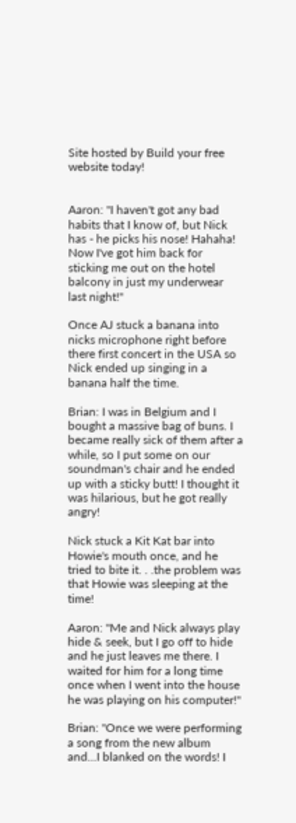Site hosted by Build your free website today!


Aaron: "I haven't got any bad habits that I know of, but Nick has - he picks his nose! Hahaha! Now I've got him back for sticking me out on the hotel balcony in just my underwear last night!"

Once AJ stuck a banana into nicks microphone right before there first concert in the USA so Nick ended up singing in a banana half the time.

Brian: I was in Belgium and I bought a massive bag of buns. I became really sick of them after a while, so I put some on our soundman's chair and he ended up with a sticky butt! I thought it was hilarious, but he got really angry!

Nick stuck a Kit Kat bar into Howie's mouth once, and he tried to bite it. . .the problem was that Howie was sleeping at the time!

Aaron: "Me and Nick always play hide & seek, but I go off to hide and he just leaves me there. I waited for him for a long time once when I went into the house he was playing on his computer!"

Brian: "Once we were performing a song from the new album and...I blanked on the words! I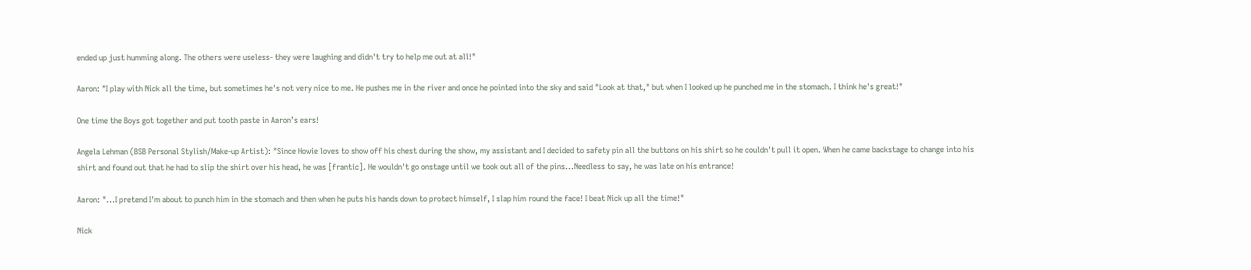ended up just humming along. The others were useless- they were laughing and didn't try to help me out at all!"

Aaron: "I play with Nick all the time, but sometimes he's not very nice to me. He pushes me in the river and once he pointed into the sky and said "Look at that," but when I looked up he punched me in the stomach. I think he's great!"

One time the Boys got together and put tooth paste in Aaron’s ears!

Angela Lehman (BSB Personal Stylish/Make-up Artist): "Since Howie loves to show off his chest during the show, my assistant and I decided to safety pin all the buttons on his shirt so he couldn't pull it open. When he came backstage to change into his shirt and found out that he had to slip the shirt over his head, he was [frantic]. He wouldn't go onstage until we took out all of the pins...Needless to say, he was late on his entrance!

Aaron: "...I pretend I'm about to punch him in the stomach and then when he puts his hands down to protect himself, I slap him round the face! I beat Nick up all the time!"

Nick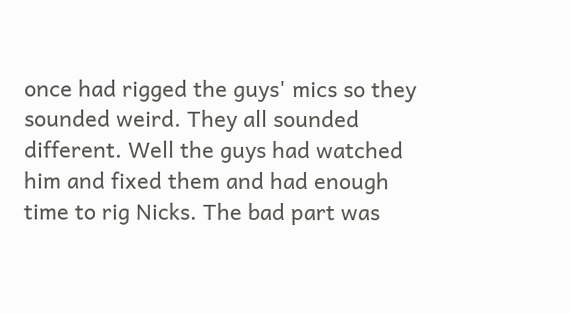once had rigged the guys' mics so they sounded weird. They all sounded different. Well the guys had watched him and fixed them and had enough time to rig Nicks. The bad part was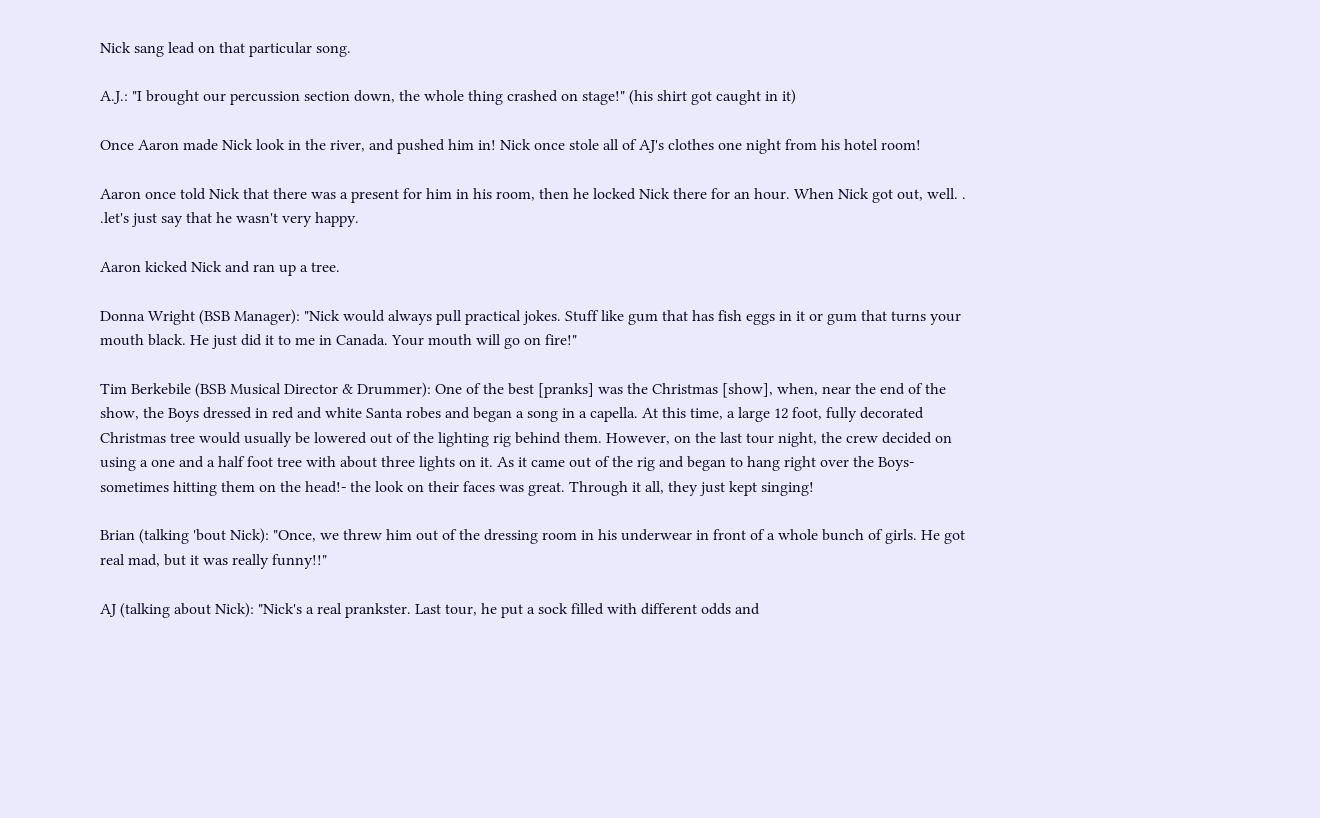Nick sang lead on that particular song.

A.J.: "I brought our percussion section down, the whole thing crashed on stage!" (his shirt got caught in it)

Once Aaron made Nick look in the river, and pushed him in! Nick once stole all of AJ's clothes one night from his hotel room!

Aaron once told Nick that there was a present for him in his room, then he locked Nick there for an hour. When Nick got out, well. . .let's just say that he wasn't very happy.

Aaron kicked Nick and ran up a tree.

Donna Wright (BSB Manager): "Nick would always pull practical jokes. Stuff like gum that has fish eggs in it or gum that turns your mouth black. He just did it to me in Canada. Your mouth will go on fire!"

Tim Berkebile (BSB Musical Director & Drummer): One of the best [pranks] was the Christmas [show], when, near the end of the show, the Boys dressed in red and white Santa robes and began a song in a capella. At this time, a large 12 foot, fully decorated Christmas tree would usually be lowered out of the lighting rig behind them. However, on the last tour night, the crew decided on using a one and a half foot tree with about three lights on it. As it came out of the rig and began to hang right over the Boys-sometimes hitting them on the head!- the look on their faces was great. Through it all, they just kept singing!

Brian (talking 'bout Nick): "Once, we threw him out of the dressing room in his underwear in front of a whole bunch of girls. He got real mad, but it was really funny!!"

AJ (talking about Nick): "Nick's a real prankster. Last tour, he put a sock filled with different odds and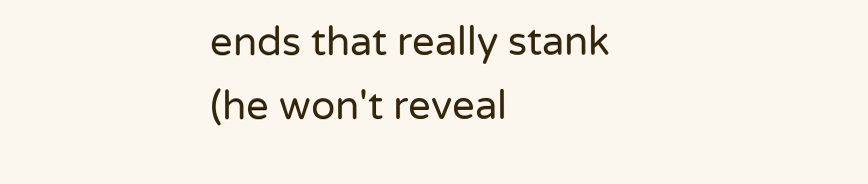ends that really stank (he won't reveal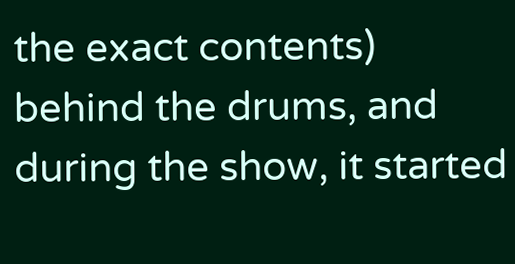the exact contents) behind the drums, and during the show, it started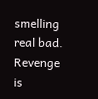smelling real bad. Revenge is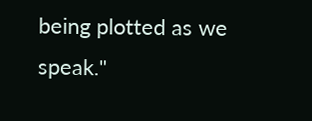being plotted as we speak."